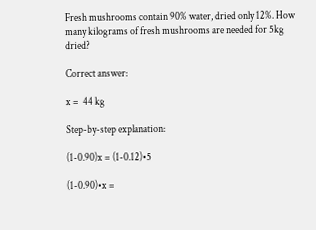Fresh mushrooms contain 90% water, dried only 12%. How many kilograms of fresh mushrooms are needed for 5kg dried?

Correct answer:

x =  44 kg

Step-by-step explanation:

(1-0.90)x = (1-0.12)•5

(1-0.90)•x =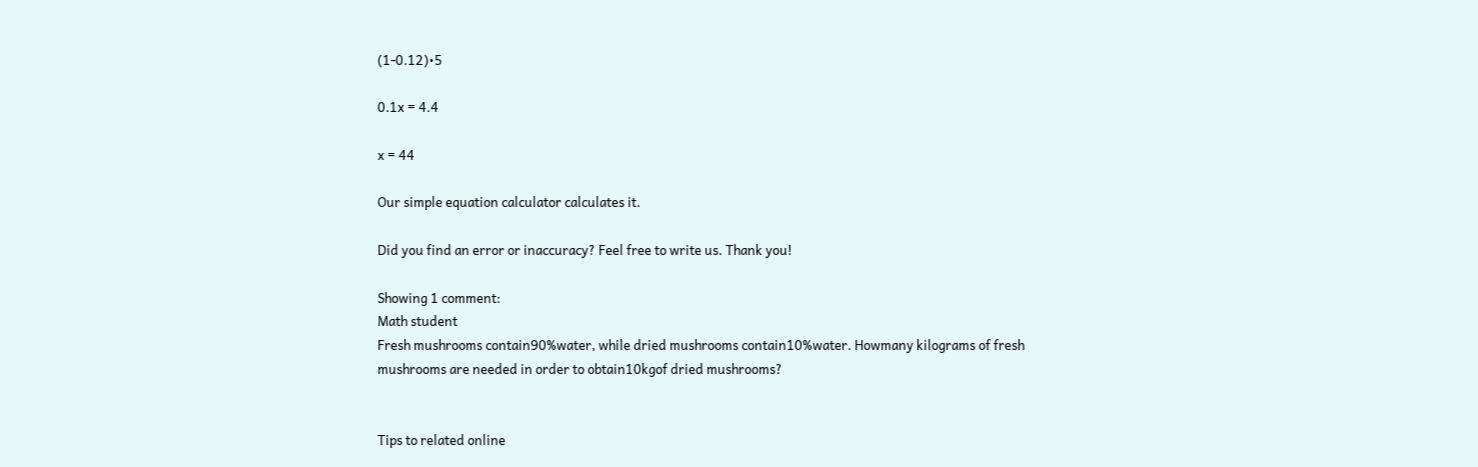(1-0.12)•5

0.1x = 4.4

x = 44

Our simple equation calculator calculates it.

Did you find an error or inaccuracy? Feel free to write us. Thank you!

Showing 1 comment:
Math student
Fresh mushrooms contain90%water, while dried mushrooms contain10%water. Howmany kilograms of fresh mushrooms are needed in order to obtain10kgof dried mushrooms?


Tips to related online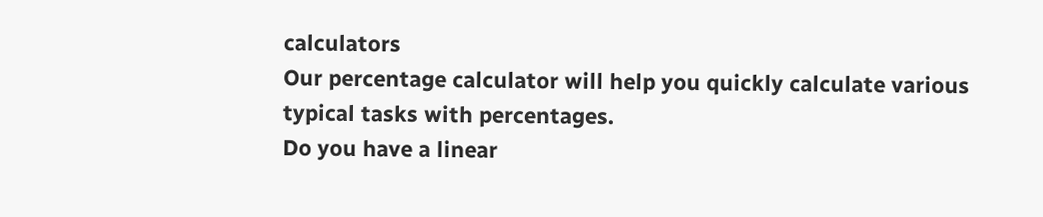calculators
Our percentage calculator will help you quickly calculate various typical tasks with percentages.
Do you have a linear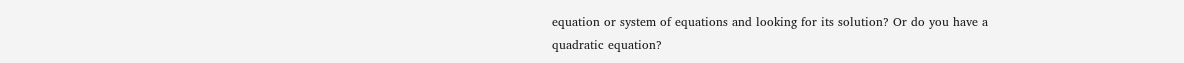equation or system of equations and looking for its solution? Or do you have a quadratic equation?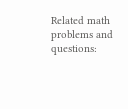Related math problems and questions: